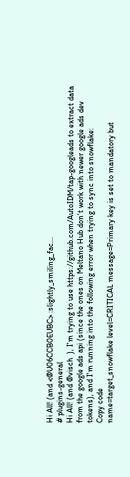Hi All! (and <@U06CCB0EUBC> :slightly_smiling_fac...
# plugins-general
Hi All! (and @visch  ), I'm trying to use https://github.com/AutoIDM/tap-googleads to extract data from the google ads api (since the ones on Meltano Hub don't work with newer google ads dev tokens), and I'm running into the following error when trying to sync into snowflake:
Copy code
name=target_snowflake level=CRITICAL message=Primary key is set to mandatory but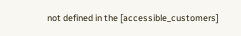not defined in the [accessible_customers]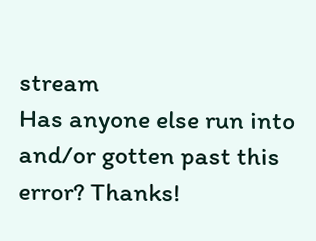stream
Has anyone else run into and/or gotten past this error? Thanks!